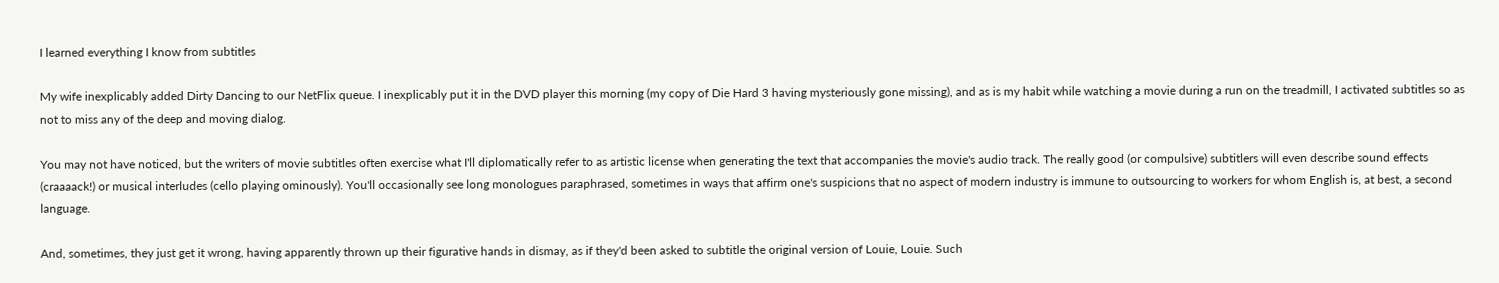I learned everything I know from subtitles

My wife inexplicably added Dirty Dancing to our NetFlix queue. I inexplicably put it in the DVD player this morning (my copy of Die Hard 3 having mysteriously gone missing), and as is my habit while watching a movie during a run on the treadmill, I activated subtitles so as not to miss any of the deep and moving dialog.

You may not have noticed, but the writers of movie subtitles often exercise what I'll diplomatically refer to as artistic license when generating the text that accompanies the movie's audio track. The really good (or compulsive) subtitlers will even describe sound effects (craaaack!) or musical interludes (cello playing ominously). You'll occasionally see long monologues paraphrased, sometimes in ways that affirm one's suspicions that no aspect of modern industry is immune to outsourcing to workers for whom English is, at best, a second language.

And, sometimes, they just get it wrong, having apparently thrown up their figurative hands in dismay, as if they'd been asked to subtitle the original version of Louie, Louie. Such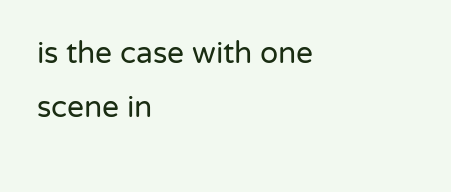is the case with one scene in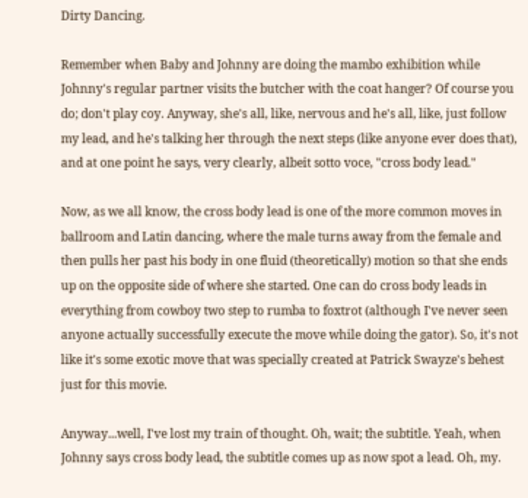Dirty Dancing.

Remember when Baby and Johnny are doing the mambo exhibition while Johnny's regular partner visits the butcher with the coat hanger? Of course you do; don't play coy. Anyway, she's all, like, nervous and he's all, like, just follow my lead, and he's talking her through the next steps (like anyone ever does that), and at one point he says, very clearly, albeit sotto voce, "cross body lead."

Now, as we all know, the cross body lead is one of the more common moves in ballroom and Latin dancing, where the male turns away from the female and then pulls her past his body in one fluid (theoretically) motion so that she ends up on the opposite side of where she started. One can do cross body leads in everything from cowboy two step to rumba to foxtrot (although I've never seen anyone actually successfully execute the move while doing the gator). So, it's not like it's some exotic move that was specially created at Patrick Swayze's behest just for this movie.

Anyway...well, I've lost my train of thought. Oh, wait; the subtitle. Yeah, when Johnny says cross body lead, the subtitle comes up as now spot a lead. Oh, my.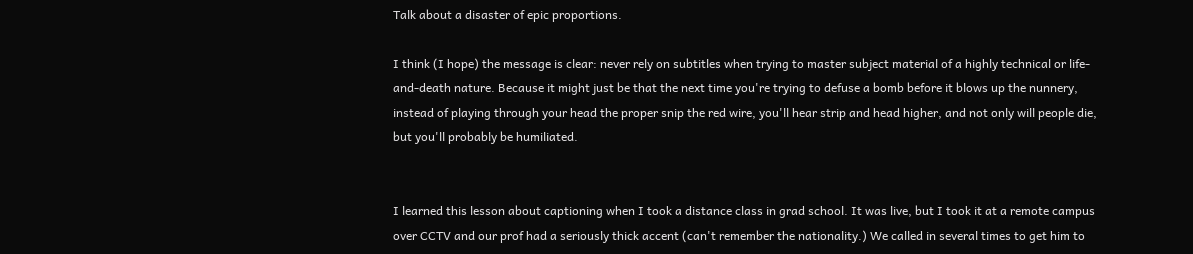Talk about a disaster of epic proportions.

I think (I hope) the message is clear: never rely on subtitles when trying to master subject material of a highly technical or life-and-death nature. Because it might just be that the next time you're trying to defuse a bomb before it blows up the nunnery, instead of playing through your head the proper snip the red wire, you'll hear strip and head higher, and not only will people die, but you'll probably be humiliated.


I learned this lesson about captioning when I took a distance class in grad school. It was live, but I took it at a remote campus over CCTV and our prof had a seriously thick accent (can't remember the nationality.) We called in several times to get him to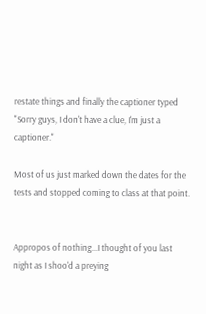restate things and finally the captioner typed "Sorry guys, I don't have a clue, I'm just a captioner."

Most of us just marked down the dates for the tests and stopped coming to class at that point.


Appropos of nothing...I thought of you last night as I shoo'd a preying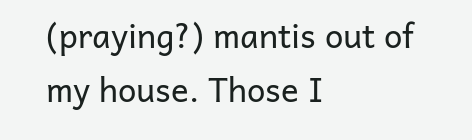(praying?) mantis out of my house. Those I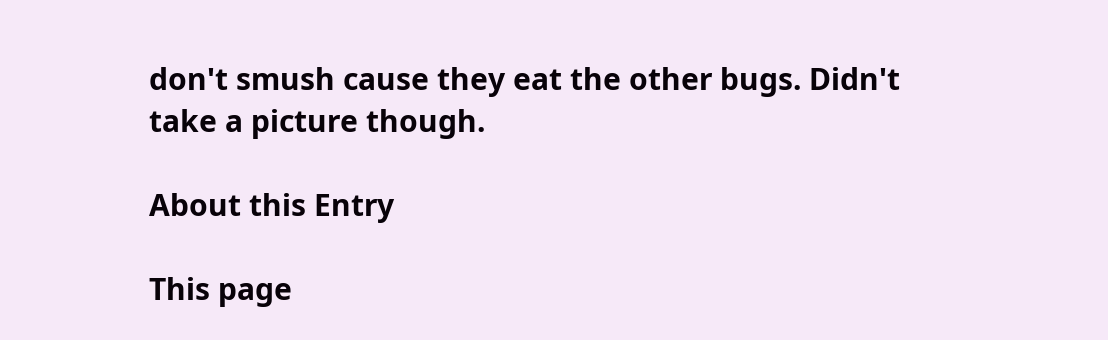don't smush cause they eat the other bugs. Didn't take a picture though.

About this Entry

This page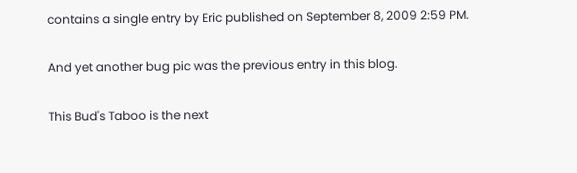contains a single entry by Eric published on September 8, 2009 2:59 PM.

And yet another bug pic was the previous entry in this blog.

This Bud's Taboo is the next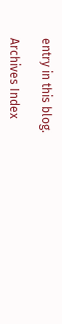entry in this blog.

Archives Index